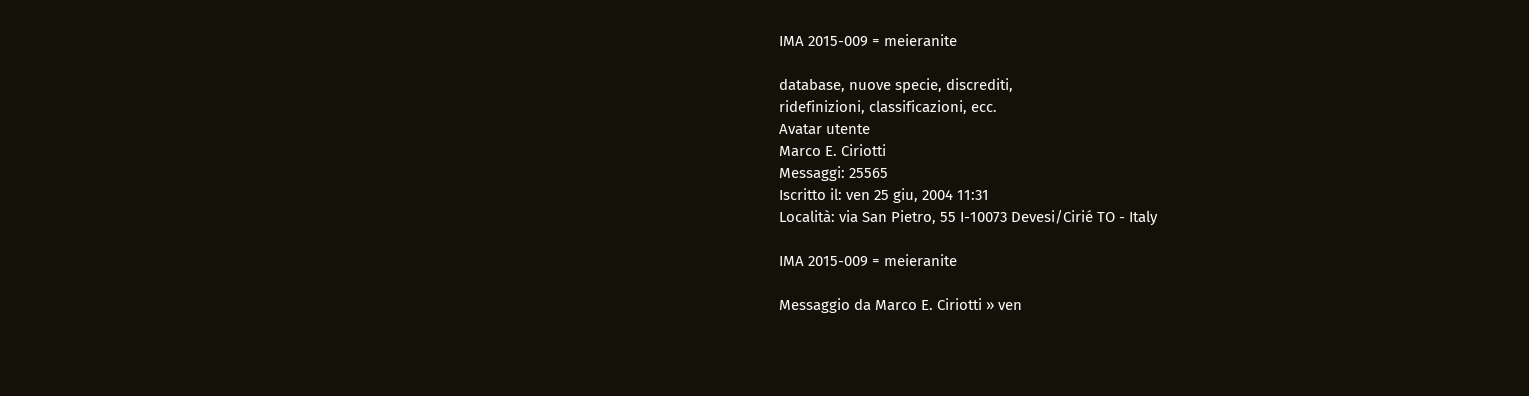IMA 2015-009 = meieranite

database, nuove specie, discrediti,
ridefinizioni, classificazioni, ecc.
Avatar utente
Marco E. Ciriotti
Messaggi: 25565
Iscritto il: ven 25 giu, 2004 11:31
Località: via San Pietro, 55 I-10073 Devesi/Cirié TO - Italy

IMA 2015-009 = meieranite

Messaggio da Marco E. Ciriotti » ven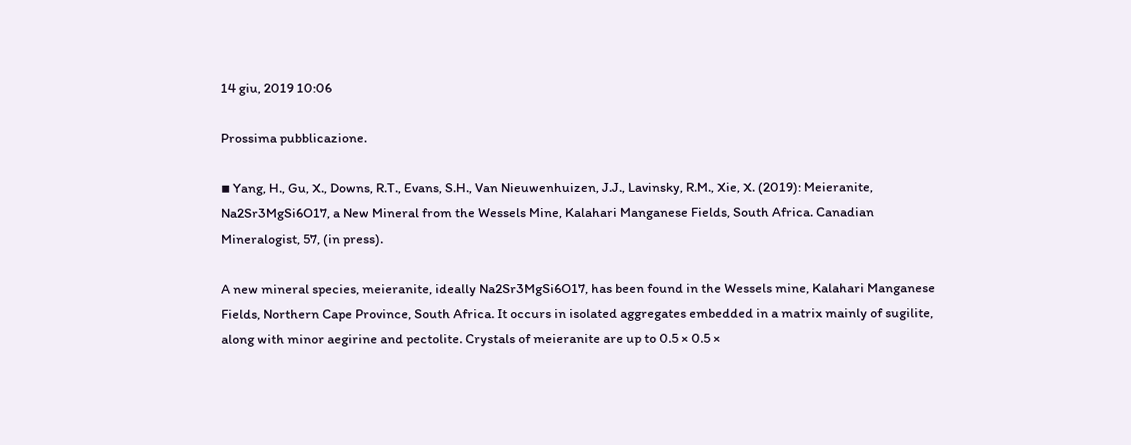14 giu, 2019 10:06

Prossima pubblicazione.

▪ Yang, H., Gu, X., Downs, R.T., Evans, S.H., Van Nieuwenhuizen, J.J., Lavinsky, R.M., Xie, X. (2019): Meieranite, Na2Sr3MgSi6O17, a New Mineral from the Wessels Mine, Kalahari Manganese Fields, South Africa. Canadian Mineralogist, 57, (in press).

A new mineral species, meieranite, ideally Na2Sr3MgSi6O17, has been found in the Wessels mine, Kalahari Manganese Fields, Northern Cape Province, South Africa. It occurs in isolated aggregates embedded in a matrix mainly of sugilite, along with minor aegirine and pectolite. Crystals of meieranite are up to 0.5 × 0.5 ×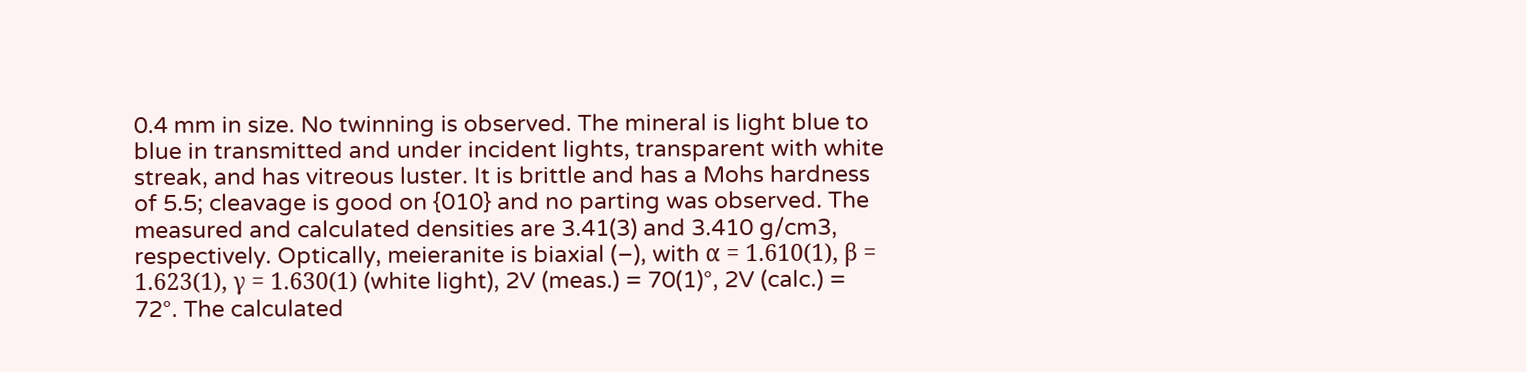0.4 mm in size. No twinning is observed. The mineral is light blue to blue in transmitted and under incident lights, transparent with white streak, and has vitreous luster. It is brittle and has a Mohs hardness of 5.5; cleavage is good on {010} and no parting was observed. The measured and calculated densities are 3.41(3) and 3.410 g/cm3, respectively. Optically, meieranite is biaxial (–), with α = 1.610(1), β = 1.623(1), γ = 1.630(1) (white light), 2V (meas.) = 70(1)°, 2V (calc.) = 72°. The calculated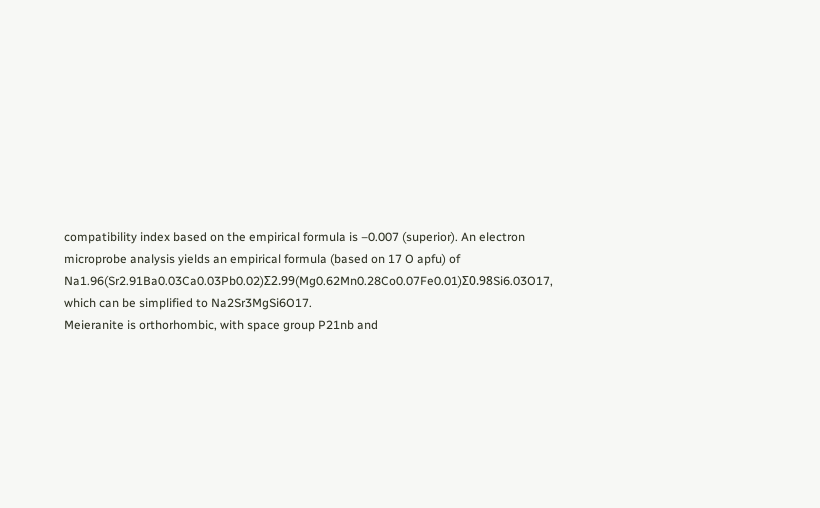compatibility index based on the empirical formula is –0.007 (superior). An electron microprobe analysis yields an empirical formula (based on 17 O apfu) of Na1.96(Sr2.91Ba0.03Ca0.03Pb0.02)Σ2.99(Mg0.62Mn0.28Co0.07Fe0.01)Σ0.98Si6.03O17, which can be simplified to Na2Sr3MgSi6O17.
Meieranite is orthorhombic, with space group P21nb and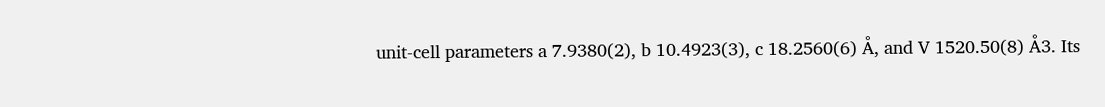unit-cell parameters a 7.9380(2), b 10.4923(3), c 18.2560(6) Å, and V 1520.50(8) Å3. Its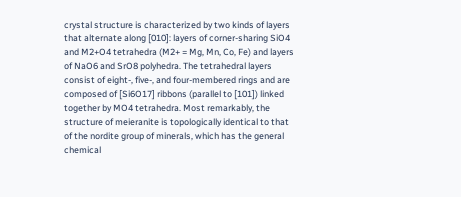crystal structure is characterized by two kinds of layers that alternate along [010]: layers of corner-sharing SiO4 and M2+O4 tetrahedra (M2+ = Mg, Mn, Co, Fe) and layers of NaO6 and SrO8 polyhedra. The tetrahedral layers consist of eight-, five-, and four-membered rings and are composed of [Si6O17] ribbons (parallel to [101]) linked together by MO4 tetrahedra. Most remarkably, the structure of meieranite is topologically identical to that of the nordite group of minerals, which has the general chemical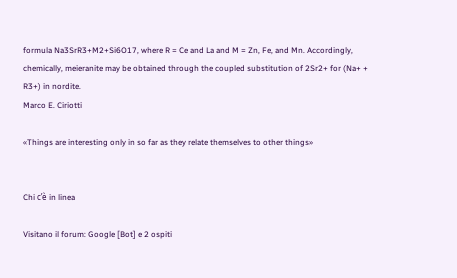formula Na3SrR3+M2+Si6O17, where R = Ce and La and M = Zn, Fe, and Mn. Accordingly, chemically, meieranite may be obtained through the coupled substitution of 2Sr2+ for (Na+ + R3+) in nordite.
Marco E. Ciriotti

«Things are interesting only in so far as they relate themselves to other things»


Chi c’è in linea

Visitano il forum: Google [Bot] e 2 ospiti